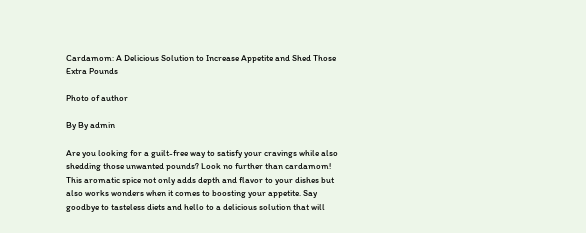Cardamom: A Delicious Solution to Increase Appetite and Shed Those Extra Pounds

Photo of author

By By admin

Are you looking for a guilt-free way to satisfy your cravings while also shedding those unwanted pounds? Look no further than cardamom! This aromatic spice not only adds depth and flavor to your dishes but also works wonders when it comes to boosting your appetite. Say goodbye to tasteless diets and hello to a delicious solution that will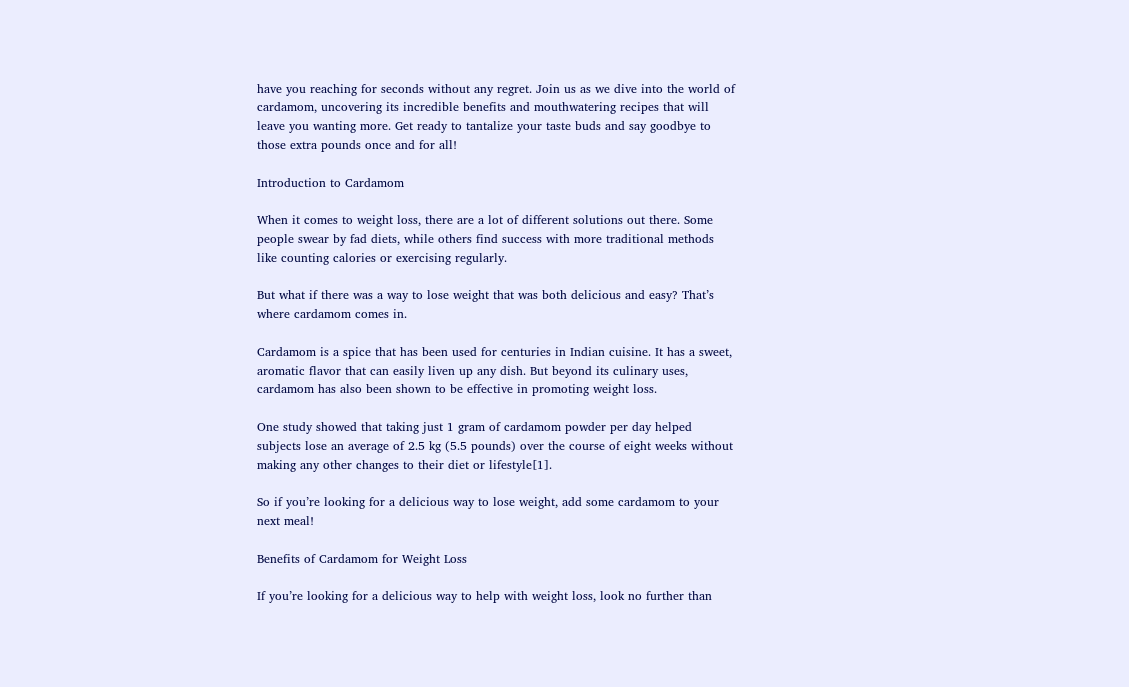have you reaching for seconds without any regret. Join us as we dive into the world of cardamom, uncovering its incredible benefits and mouthwatering recipes that will leave you wanting more. Get ready to tantalize your taste buds and say goodbye to those extra pounds once and for all!

Introduction to Cardamom

When it comes to weight loss, there are a lot of different solutions out there. Some people swear by fad diets, while others find success with more traditional methods like counting calories or exercising regularly.

But what if there was a way to lose weight that was both delicious and easy? That’s where cardamom comes in.

Cardamom is a spice that has been used for centuries in Indian cuisine. It has a sweet, aromatic flavor that can easily liven up any dish. But beyond its culinary uses, cardamom has also been shown to be effective in promoting weight loss.

One study showed that taking just 1 gram of cardamom powder per day helped subjects lose an average of 2.5 kg (5.5 pounds) over the course of eight weeks without making any other changes to their diet or lifestyle[1].

So if you’re looking for a delicious way to lose weight, add some cardamom to your next meal!

Benefits of Cardamom for Weight Loss

If you’re looking for a delicious way to help with weight loss, look no further than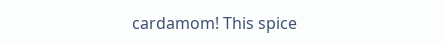cardamom! This spice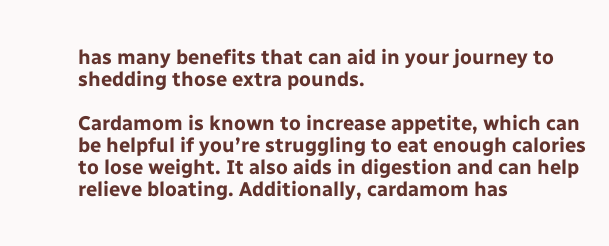has many benefits that can aid in your journey to shedding those extra pounds.

Cardamom is known to increase appetite, which can be helpful if you’re struggling to eat enough calories to lose weight. It also aids in digestion and can help relieve bloating. Additionally, cardamom has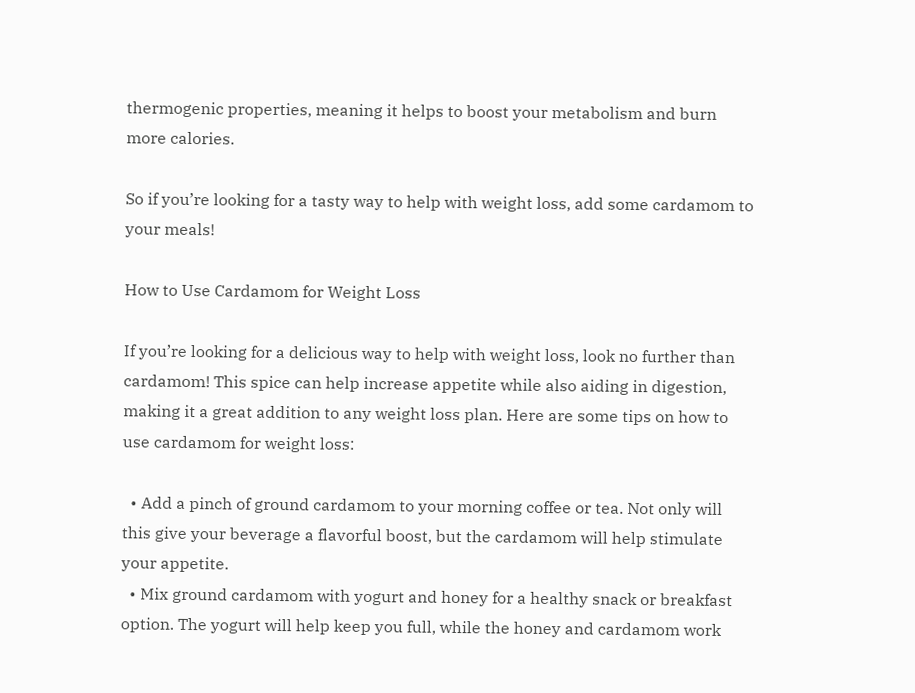thermogenic properties, meaning it helps to boost your metabolism and burn more calories.

So if you’re looking for a tasty way to help with weight loss, add some cardamom to your meals!

How to Use Cardamom for Weight Loss

If you’re looking for a delicious way to help with weight loss, look no further than cardamom! This spice can help increase appetite while also aiding in digestion, making it a great addition to any weight loss plan. Here are some tips on how to use cardamom for weight loss:

  • Add a pinch of ground cardamom to your morning coffee or tea. Not only will this give your beverage a flavorful boost, but the cardamom will help stimulate your appetite.
  • Mix ground cardamom with yogurt and honey for a healthy snack or breakfast option. The yogurt will help keep you full, while the honey and cardamom work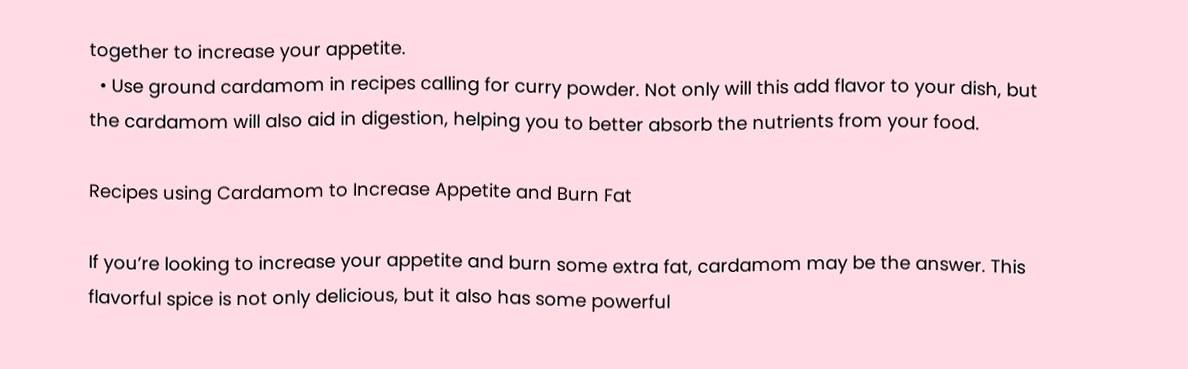together to increase your appetite.
  • Use ground cardamom in recipes calling for curry powder. Not only will this add flavor to your dish, but the cardamom will also aid in digestion, helping you to better absorb the nutrients from your food.

Recipes using Cardamom to Increase Appetite and Burn Fat

If you’re looking to increase your appetite and burn some extra fat, cardamom may be the answer. This flavorful spice is not only delicious, but it also has some powerful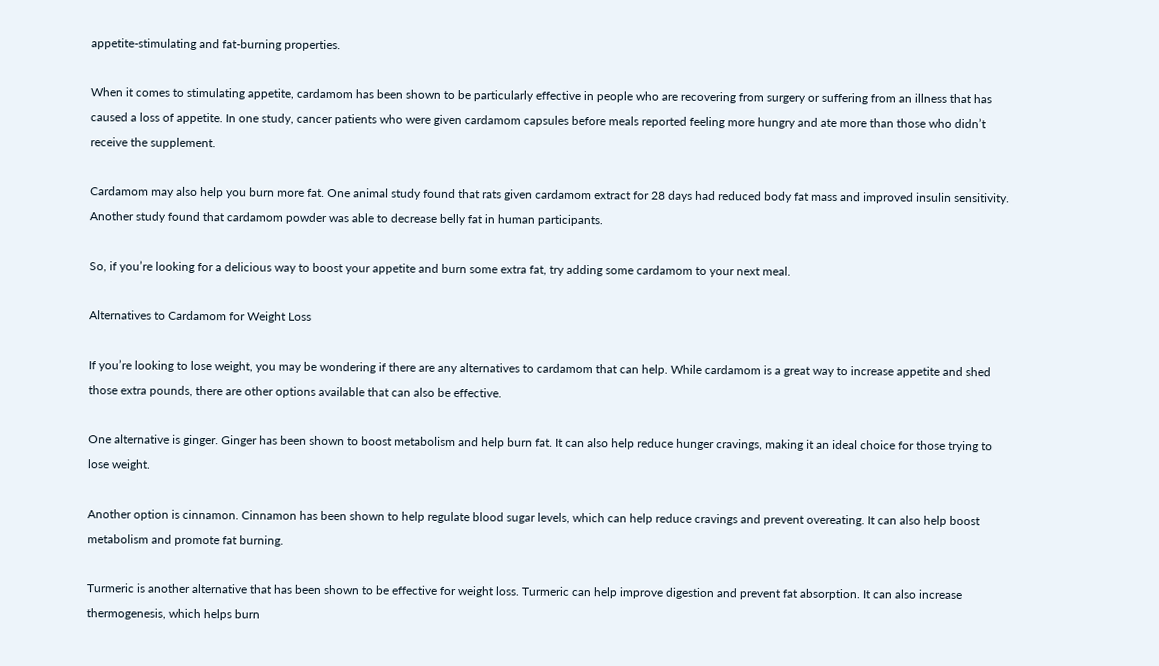appetite-stimulating and fat-burning properties.

When it comes to stimulating appetite, cardamom has been shown to be particularly effective in people who are recovering from surgery or suffering from an illness that has caused a loss of appetite. In one study, cancer patients who were given cardamom capsules before meals reported feeling more hungry and ate more than those who didn’t receive the supplement.

Cardamom may also help you burn more fat. One animal study found that rats given cardamom extract for 28 days had reduced body fat mass and improved insulin sensitivity. Another study found that cardamom powder was able to decrease belly fat in human participants.

So, if you’re looking for a delicious way to boost your appetite and burn some extra fat, try adding some cardamom to your next meal.

Alternatives to Cardamom for Weight Loss

If you’re looking to lose weight, you may be wondering if there are any alternatives to cardamom that can help. While cardamom is a great way to increase appetite and shed those extra pounds, there are other options available that can also be effective.

One alternative is ginger. Ginger has been shown to boost metabolism and help burn fat. It can also help reduce hunger cravings, making it an ideal choice for those trying to lose weight.

Another option is cinnamon. Cinnamon has been shown to help regulate blood sugar levels, which can help reduce cravings and prevent overeating. It can also help boost metabolism and promote fat burning.

Turmeric is another alternative that has been shown to be effective for weight loss. Turmeric can help improve digestion and prevent fat absorption. It can also increase thermogenesis, which helps burn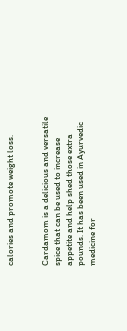calories and promote weight loss.


Cardamom is a delicious and versatile spice that can be used to increase appetite and help shed those extra pounds. It has been used in Ayurvedic medicine for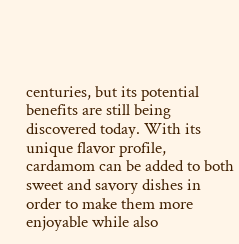centuries, but its potential benefits are still being discovered today. With its unique flavor profile, cardamom can be added to both sweet and savory dishes in order to make them more enjoyable while also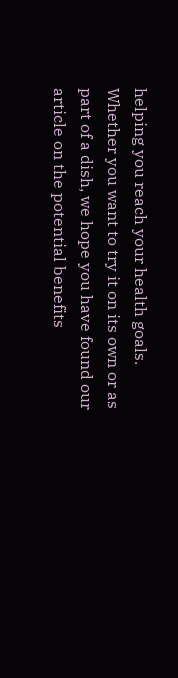helping you reach your health goals. Whether you want to try it on its own or as part of a dish, we hope you have found our article on the potential benefits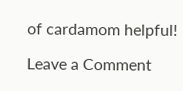of cardamom helpful!

Leave a Comment